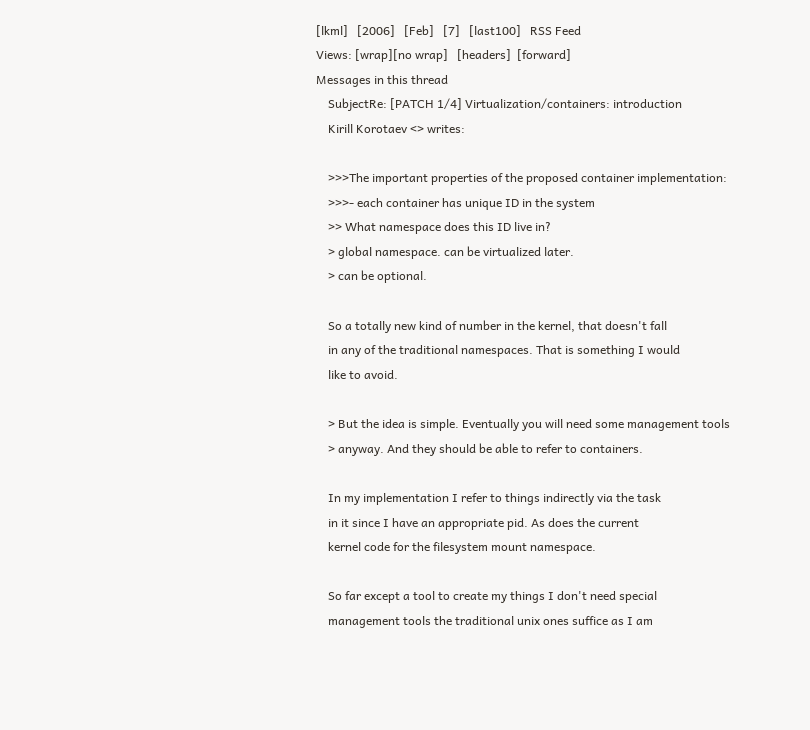[lkml]   [2006]   [Feb]   [7]   [last100]   RSS Feed
Views: [wrap][no wrap]   [headers]  [forward]
Messages in this thread
    SubjectRe: [PATCH 1/4] Virtualization/containers: introduction
    Kirill Korotaev <> writes:

    >>>The important properties of the proposed container implementation:
    >>>- each container has unique ID in the system
    >> What namespace does this ID live in?
    > global namespace. can be virtualized later.
    > can be optional.

    So a totally new kind of number in the kernel, that doesn't fall
    in any of the traditional namespaces. That is something I would
    like to avoid.

    > But the idea is simple. Eventually you will need some management tools
    > anyway. And they should be able to refer to containers.

    In my implementation I refer to things indirectly via the task
    in it since I have an appropriate pid. As does the current
    kernel code for the filesystem mount namespace.

    So far except a tool to create my things I don't need special
    management tools the traditional unix ones suffice as I am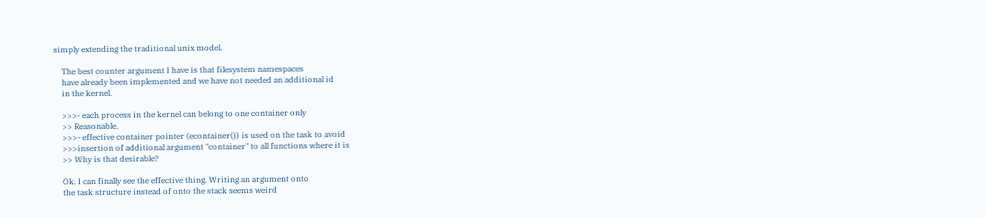simply extending the traditional unix model.

    The best counter argument I have is that filesystem namespaces
    have already been implemented and we have not needed an additional id
    in the kernel.

    >>>- each process in the kernel can belong to one container only
    >> Reasonable.
    >>>- effective container pointer (econtainer()) is used on the task to avoid
    >>>insertion of additional argument "container" to all functions where it is
    >> Why is that desirable?

    Ok. I can finally see the effective thing. Writing an argument onto
    the task structure instead of onto the stack seems weird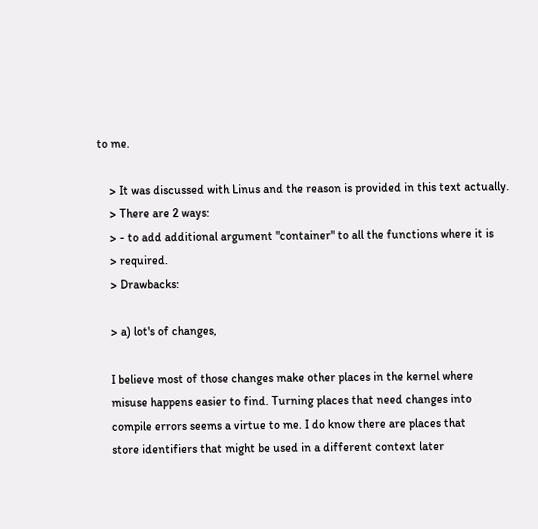to me.

    > It was discussed with Linus and the reason is provided in this text actually.
    > There are 2 ways:
    > - to add additional argument "container" to all the functions where it is
    > required.
    > Drawbacks:

    > a) lot's of changes,

    I believe most of those changes make other places in the kernel where
    misuse happens easier to find. Turning places that need changes into
    compile errors seems a virtue to me. I do know there are places that
    store identifiers that might be used in a different context later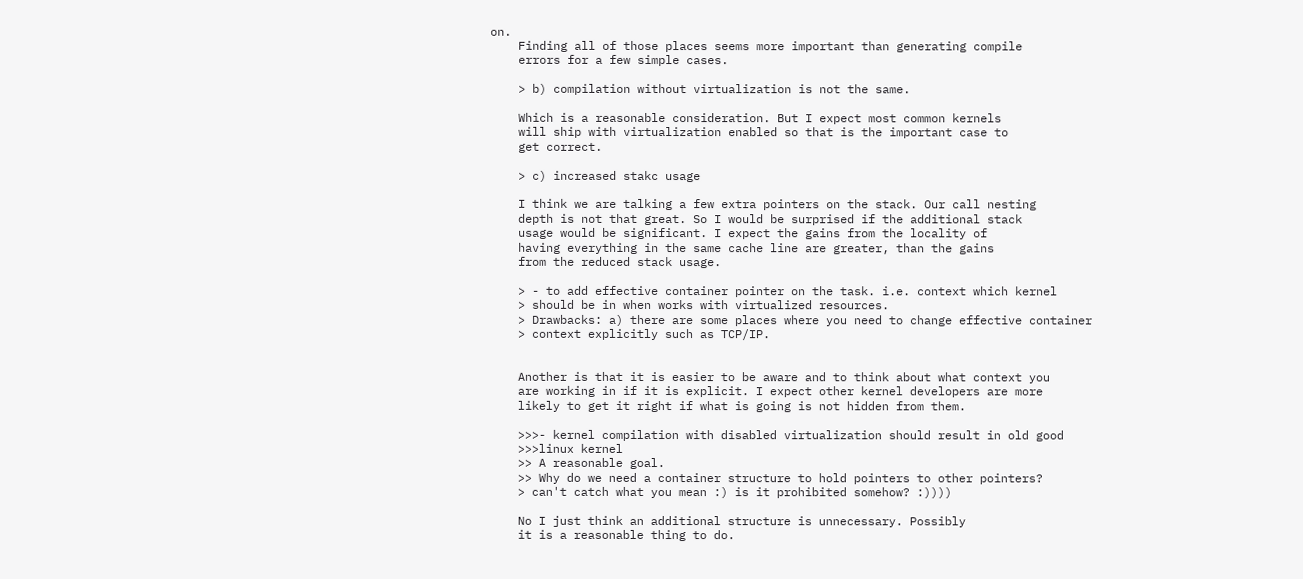on.
    Finding all of those places seems more important than generating compile
    errors for a few simple cases.

    > b) compilation without virtualization is not the same.

    Which is a reasonable consideration. But I expect most common kernels
    will ship with virtualization enabled so that is the important case to
    get correct.

    > c) increased stakc usage

    I think we are talking a few extra pointers on the stack. Our call nesting
    depth is not that great. So I would be surprised if the additional stack
    usage would be significant. I expect the gains from the locality of
    having everything in the same cache line are greater, than the gains
    from the reduced stack usage.

    > - to add effective container pointer on the task. i.e. context which kernel
    > should be in when works with virtualized resources.
    > Drawbacks: a) there are some places where you need to change effective container
    > context explicitly such as TCP/IP.


    Another is that it is easier to be aware and to think about what context you
    are working in if it is explicit. I expect other kernel developers are more
    likely to get it right if what is going is not hidden from them.

    >>>- kernel compilation with disabled virtualization should result in old good
    >>>linux kernel
    >> A reasonable goal.
    >> Why do we need a container structure to hold pointers to other pointers?
    > can't catch what you mean :) is it prohibited somehow? :))))

    No I just think an additional structure is unnecessary. Possibly
    it is a reasonable thing to do.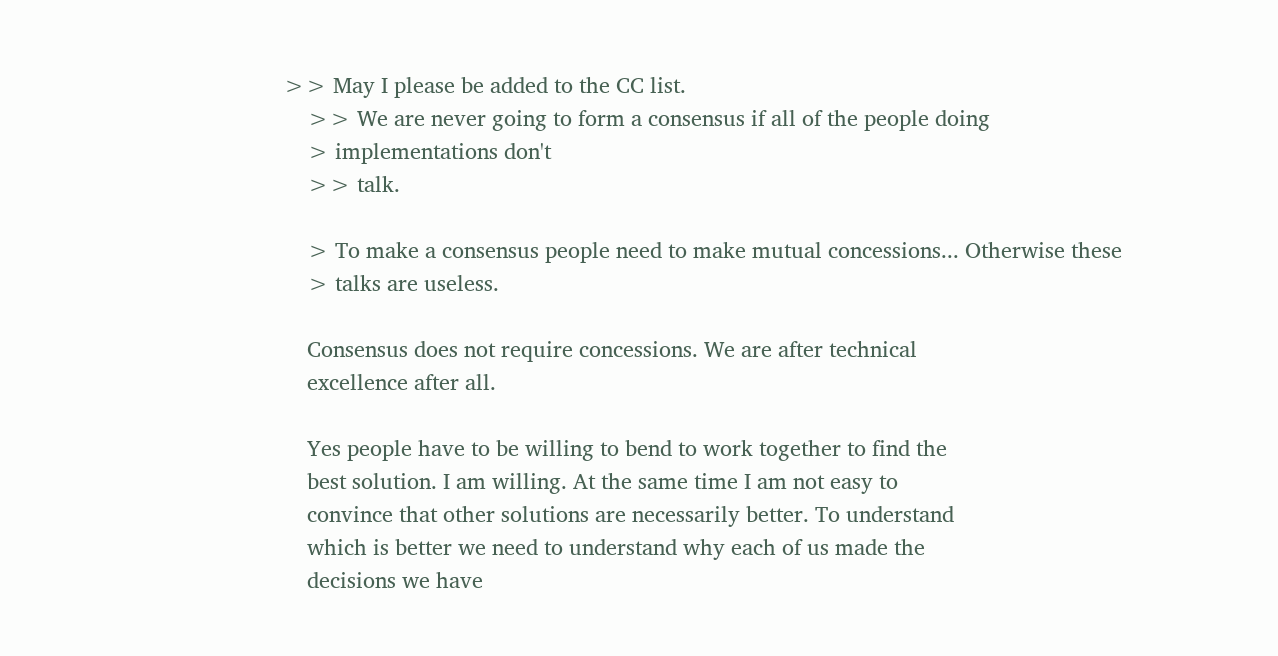>> May I please be added to the CC list.
    >> We are never going to form a consensus if all of the people doing
    > implementations don't
    >> talk.

    > To make a consensus people need to make mutual concessions... Otherwise these
    > talks are useless.

    Consensus does not require concessions. We are after technical
    excellence after all.

    Yes people have to be willing to bend to work together to find the
    best solution. I am willing. At the same time I am not easy to
    convince that other solutions are necessarily better. To understand
    which is better we need to understand why each of us made the
    decisions we have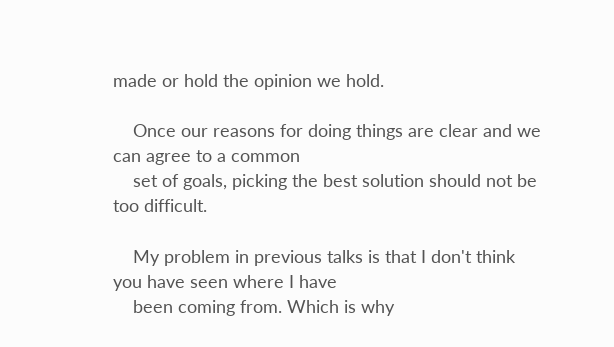made or hold the opinion we hold.

    Once our reasons for doing things are clear and we can agree to a common
    set of goals, picking the best solution should not be too difficult.

    My problem in previous talks is that I don't think you have seen where I have
    been coming from. Which is why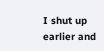I shut up earlier and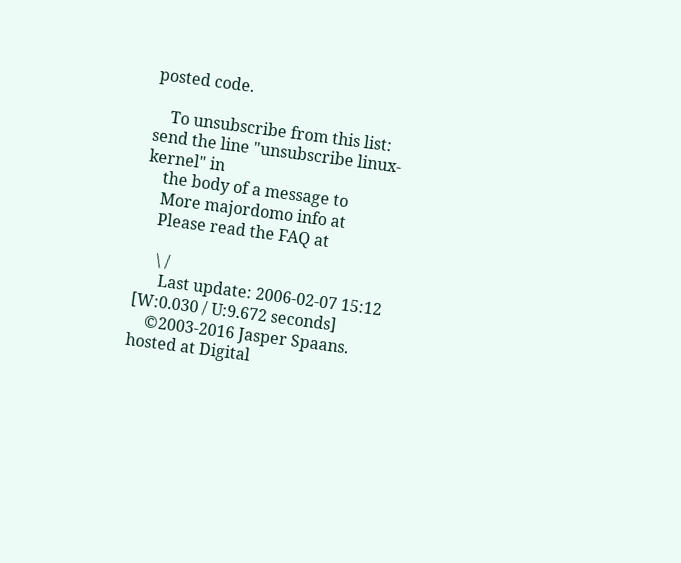posted code.

    To unsubscribe from this list: send the line "unsubscribe linux-kernel" in
    the body of a message to
    More majordomo info at
    Please read the FAQ at

     \ /
      Last update: 2006-02-07 15:12    [W:0.030 / U:9.672 seconds]
    ©2003-2016 Jasper Spaans. hosted at Digital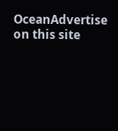OceanAdvertise on this site